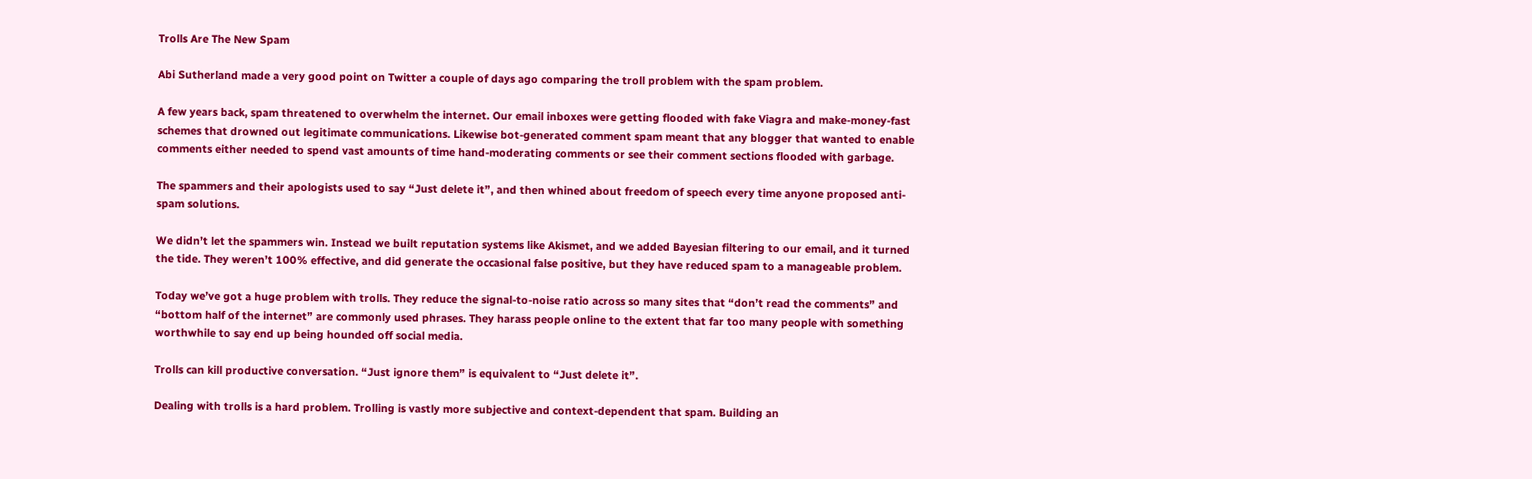Trolls Are The New Spam

Abi Sutherland made a very good point on Twitter a couple of days ago comparing the troll problem with the spam problem.

A few years back, spam threatened to overwhelm the internet. Our email inboxes were getting flooded with fake Viagra and make-money-fast schemes that drowned out legitimate communications. Likewise bot-generated comment spam meant that any blogger that wanted to enable comments either needed to spend vast amounts of time hand-moderating comments or see their comment sections flooded with garbage.

The spammers and their apologists used to say “Just delete it”, and then whined about freedom of speech every time anyone proposed anti-spam solutions.

We didn’t let the spammers win. Instead we built reputation systems like Akismet, and we added Bayesian filtering to our email, and it turned the tide. They weren’t 100% effective, and did generate the occasional false positive, but they have reduced spam to a manageable problem.

Today we’ve got a huge problem with trolls. They reduce the signal-to-noise ratio across so many sites that “don’t read the comments” and “bottom half of the internet” are commonly used phrases. They harass people online to the extent that far too many people with something worthwhile to say end up being hounded off social media.

Trolls can kill productive conversation. “Just ignore them” is equivalent to “Just delete it”.

Dealing with trolls is a hard problem. Trolling is vastly more subjective and context-dependent that spam. Building an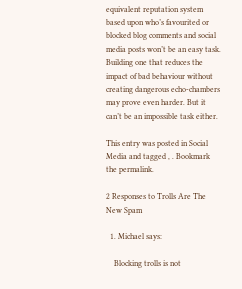equivalent reputation system based upon who’s favourited or blocked blog comments and social media posts won’t be an easy task. Building one that reduces the impact of bad behaviour without creating dangerous echo-chambers may prove even harder. But it can’t be an impossible task either.

This entry was posted in Social Media and tagged , . Bookmark the permalink.

2 Responses to Trolls Are The New Spam

  1. Michael says:

    Blocking trolls is not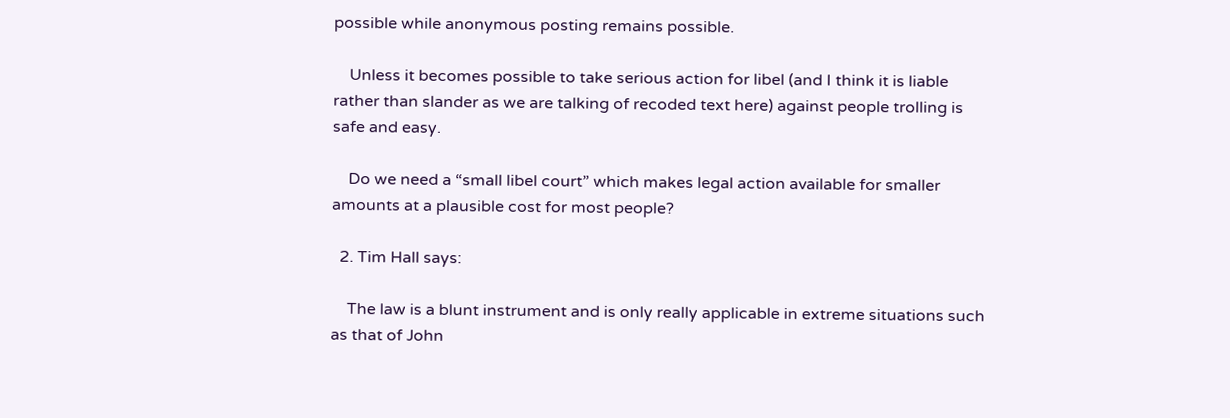possible while anonymous posting remains possible.

    Unless it becomes possible to take serious action for libel (and I think it is liable rather than slander as we are talking of recoded text here) against people trolling is safe and easy.

    Do we need a “small libel court” which makes legal action available for smaller amounts at a plausible cost for most people?

  2. Tim Hall says:

    The law is a blunt instrument and is only really applicable in extreme situations such as that of John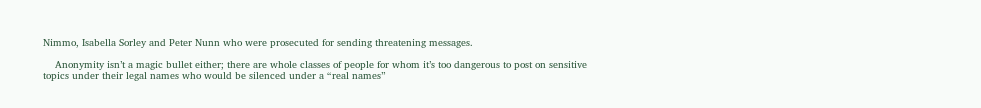Nimmo, Isabella Sorley and Peter Nunn who were prosecuted for sending threatening messages.

    Anonymity isn’t a magic bullet either; there are whole classes of people for whom it’s too dangerous to post on sensitive topics under their legal names who would be silenced under a “real names”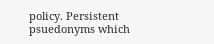policy. Persistent psuedonyms which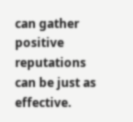can gather positive reputations can be just as effective.